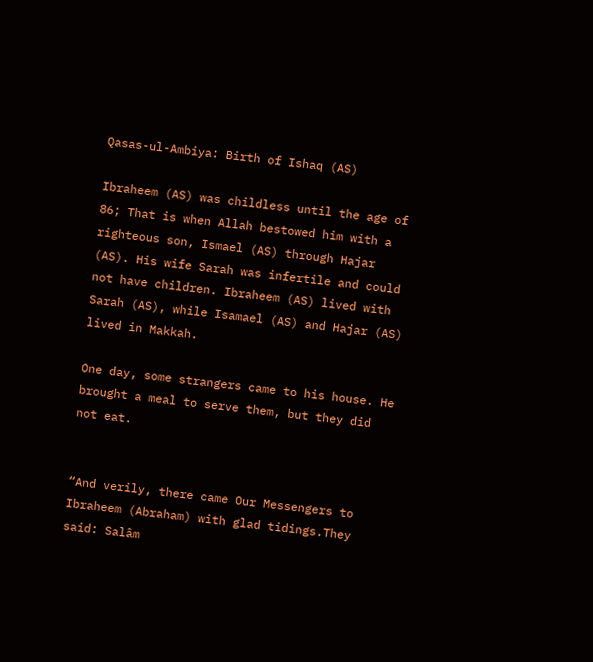Qasas-ul-Ambiya: Birth of Ishaq (AS)

Ibraheem (AS) was childless until the age of 86; That is when Allah bestowed him with a righteous son, Ismael (AS) through Hajar (AS). His wife Sarah was infertile and could not have children. Ibraheem (AS) lived with Sarah (AS), while Isamael (AS) and Hajar (AS) lived in Makkah.

One day, some strangers came to his house. He brought a meal to serve them, but they did not eat.


“And verily, there came Our Messengers to Ibraheem (Abraham) with glad tidings.They said: Salâm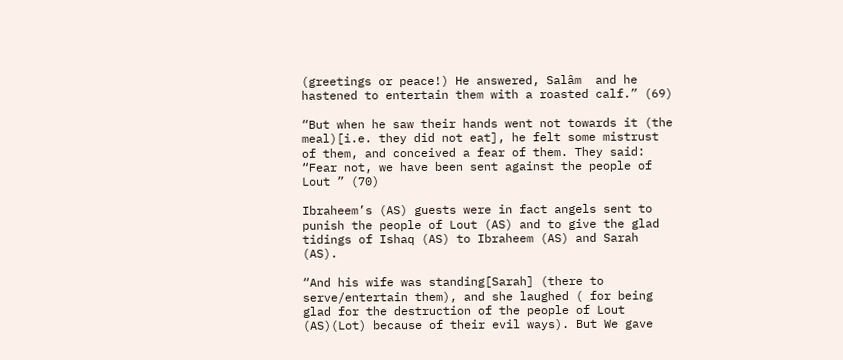(greetings or peace!) He answered, Salâm  and he hastened to entertain them with a roasted calf.” (69)

“But when he saw their hands went not towards it (the meal)[i.e. they did not eat], he felt some mistrust of them, and conceived a fear of them. They said: “Fear not, we have been sent against the people of Lout ” (70)

Ibraheem’s (AS) guests were in fact angels sent to punish the people of Lout (AS) and to give the glad tidings of Ishaq (AS) to Ibraheem (AS) and Sarah (AS).

“And his wife was standing[Sarah] (there to serve/entertain them), and she laughed ( for being glad for the destruction of the people of Lout (AS)(Lot) because of their evil ways). But We gave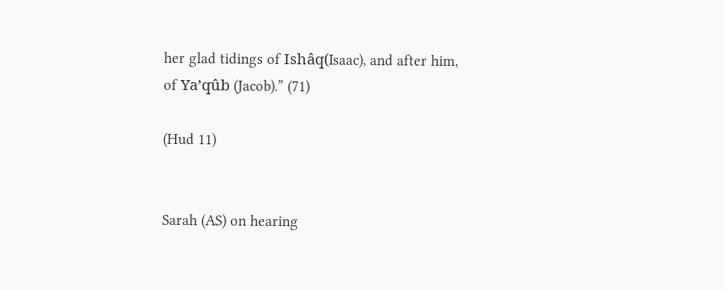her glad tidings of Ishâq(Isaac), and after him, of Ya’qûb (Jacob).” (71)

(Hud 11)


Sarah (AS) on hearing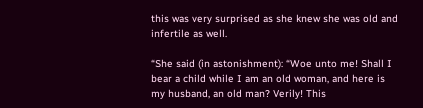this was very surprised as she knew she was old and infertile as well.

“She said (in astonishment): “Woe unto me! Shall I bear a child while I am an old woman, and here is my husband, an old man? Verily! This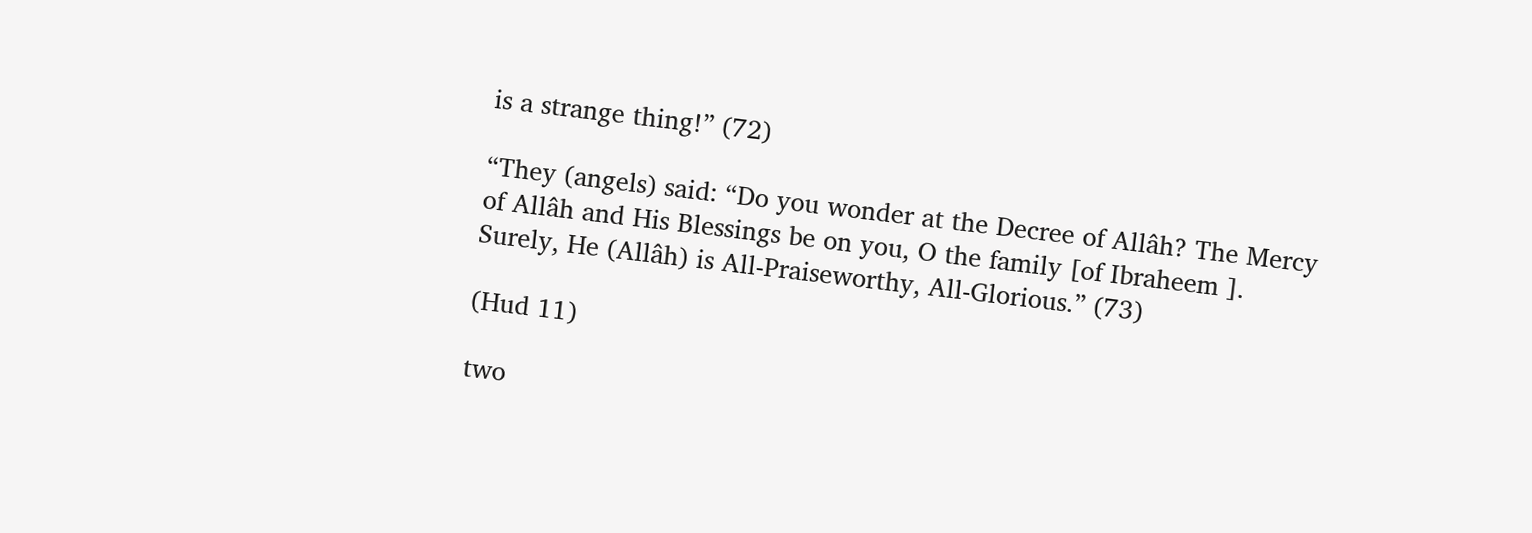is a strange thing!” (72)

“They (angels) said: “Do you wonder at the Decree of Allâh? The Mercy of Allâh and His Blessings be on you, O the family [of Ibraheem ]. Surely, He (Allâh) is All-Praiseworthy, All-Glorious.” (73)

(Hud 11)

two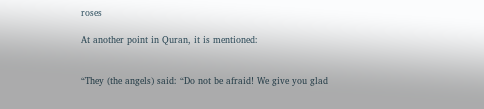roses

At another point in Quran, it is mentioned:


“They (the angels) said: “Do not be afraid! We give you glad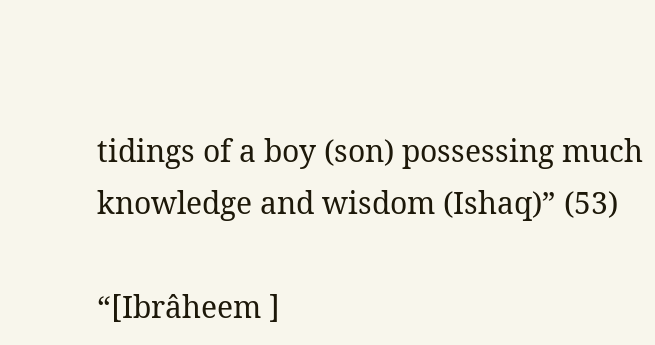tidings of a boy (son) possessing much knowledge and wisdom (Ishaq)” (53)

“[Ibrâheem ]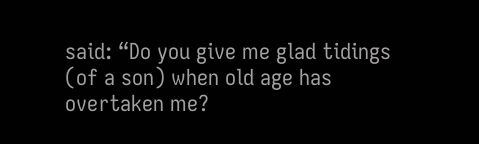said: “Do you give me glad tidings (of a son) when old age has overtaken me?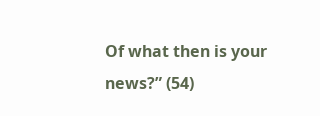Of what then is your news?” (54)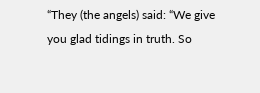“They (the angels) said: “We give you glad tidings in truth. So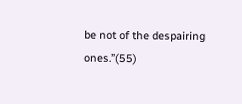be not of the despairing ones.”(55)